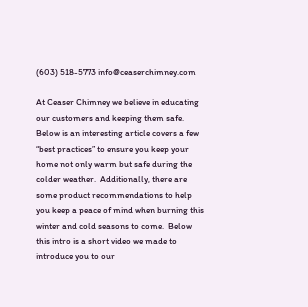(603) 518-5773 info@ceaserchimney.com

At Ceaser Chimney we believe in educating our customers and keeping them safe.  Below is an interesting article covers a few “best practices” to ensure you keep your home not only warm but safe during the colder weather.  Additionally, there are some product recommendations to help you keep a peace of mind when burning this winter and cold seasons to come.  Below this intro is a short video we made to introduce you to our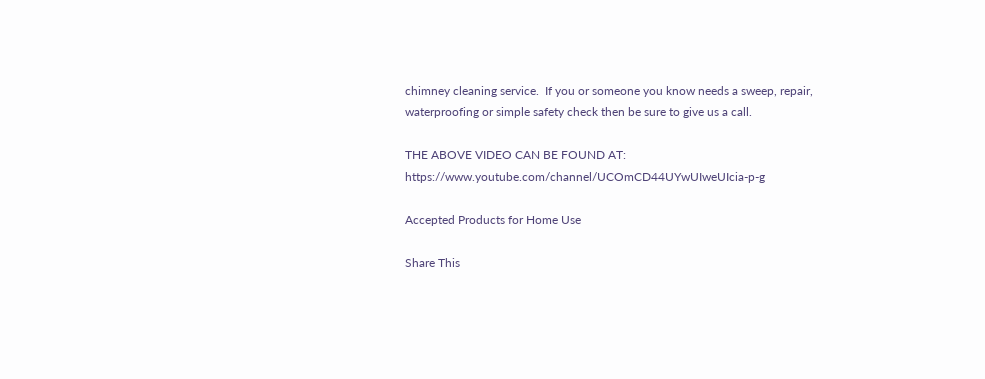chimney cleaning service.  If you or someone you know needs a sweep, repair, waterproofing or simple safety check then be sure to give us a call.

THE ABOVE VIDEO CAN BE FOUND AT: https://www.youtube.com/channel/UCOmCD44UYwUIweUIcia-p-g

Accepted Products for Home Use

Share This